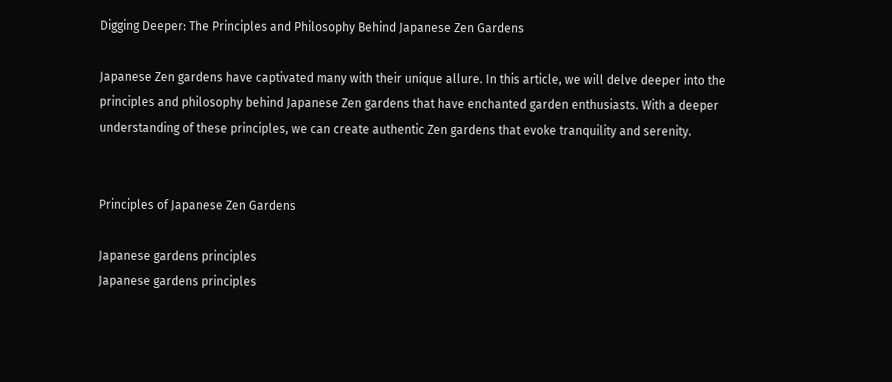Digging Deeper: The Principles and Philosophy Behind Japanese Zen Gardens

Japanese Zen gardens have captivated many with their unique allure. In this article, we will delve deeper into the principles and philosophy behind Japanese Zen gardens that have enchanted garden enthusiasts. With a deeper understanding of these principles, we can create authentic Zen gardens that evoke tranquility and serenity.


Principles of Japanese Zen Gardens

Japanese gardens principles
Japanese gardens principles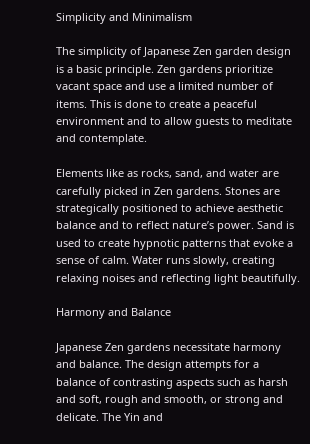Simplicity and Minimalism

The simplicity of Japanese Zen garden design is a basic principle. Zen gardens prioritize vacant space and use a limited number of items. This is done to create a peaceful environment and to allow guests to meditate and contemplate.

Elements like as rocks, sand, and water are carefully picked in Zen gardens. Stones are strategically positioned to achieve aesthetic balance and to reflect nature’s power. Sand is used to create hypnotic patterns that evoke a sense of calm. Water runs slowly, creating relaxing noises and reflecting light beautifully.

Harmony and Balance

Japanese Zen gardens necessitate harmony and balance. The design attempts for a balance of contrasting aspects such as harsh and soft, rough and smooth, or strong and delicate. The Yin and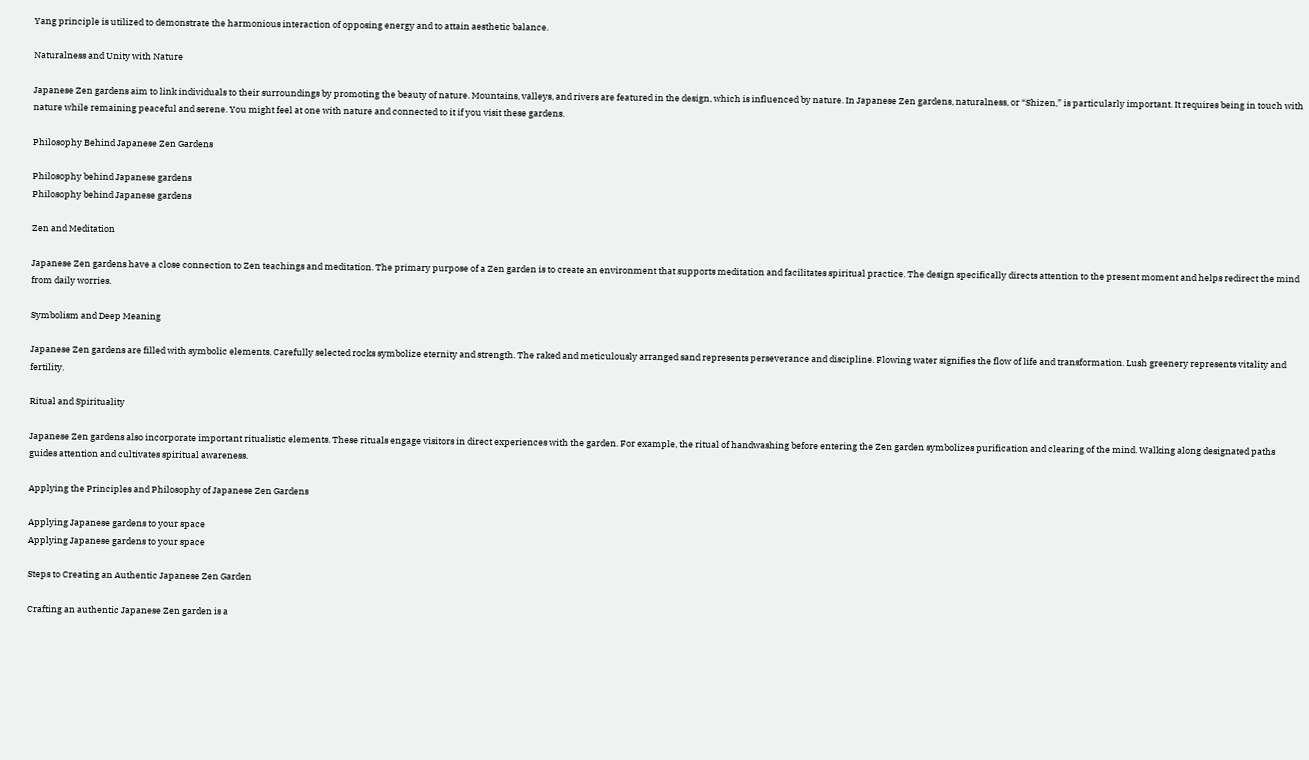Yang principle is utilized to demonstrate the harmonious interaction of opposing energy and to attain aesthetic balance.

Naturalness and Unity with Nature

Japanese Zen gardens aim to link individuals to their surroundings by promoting the beauty of nature. Mountains, valleys, and rivers are featured in the design, which is influenced by nature. In Japanese Zen gardens, naturalness, or “Shizen,” is particularly important. It requires being in touch with nature while remaining peaceful and serene. You might feel at one with nature and connected to it if you visit these gardens.

Philosophy Behind Japanese Zen Gardens

Philosophy behind Japanese gardens
Philosophy behind Japanese gardens

Zen and Meditation

Japanese Zen gardens have a close connection to Zen teachings and meditation. The primary purpose of a Zen garden is to create an environment that supports meditation and facilitates spiritual practice. The design specifically directs attention to the present moment and helps redirect the mind from daily worries.

Symbolism and Deep Meaning

Japanese Zen gardens are filled with symbolic elements. Carefully selected rocks symbolize eternity and strength. The raked and meticulously arranged sand represents perseverance and discipline. Flowing water signifies the flow of life and transformation. Lush greenery represents vitality and fertility.

Ritual and Spirituality

Japanese Zen gardens also incorporate important ritualistic elements. These rituals engage visitors in direct experiences with the garden. For example, the ritual of handwashing before entering the Zen garden symbolizes purification and clearing of the mind. Walking along designated paths guides attention and cultivates spiritual awareness.

Applying the Principles and Philosophy of Japanese Zen Gardens

Applying Japanese gardens to your space
Applying Japanese gardens to your space

Steps to Creating an Authentic Japanese Zen Garden

Crafting an authentic Japanese Zen garden is a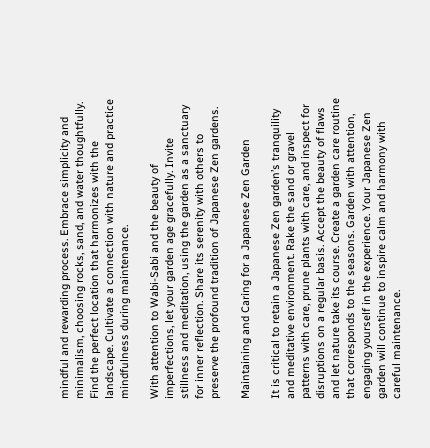mindful and rewarding process. Embrace simplicity and minimalism, choosing rocks, sand, and water thoughtfully. Find the perfect location that harmonizes with the landscape. Cultivate a connection with nature and practice mindfulness during maintenance.

With attention to Wabi-Sabi and the beauty of imperfections, let your garden age gracefully. Invite stillness and meditation, using the garden as a sanctuary for inner reflection. Share its serenity with others to preserve the profound tradition of Japanese Zen gardens.

Maintaining and Caring for a Japanese Zen Garden

It is critical to retain a Japanese Zen garden’s tranquility and meditative environment. Rake the sand or gravel patterns with care, prune plants with care, and inspect for disruptions on a regular basis. Accept the beauty of flaws and let nature take its course. Create a garden care routine that corresponds to the seasons. Garden with attention, engaging yourself in the experience. Your Japanese Zen garden will continue to inspire calm and harmony with careful maintenance.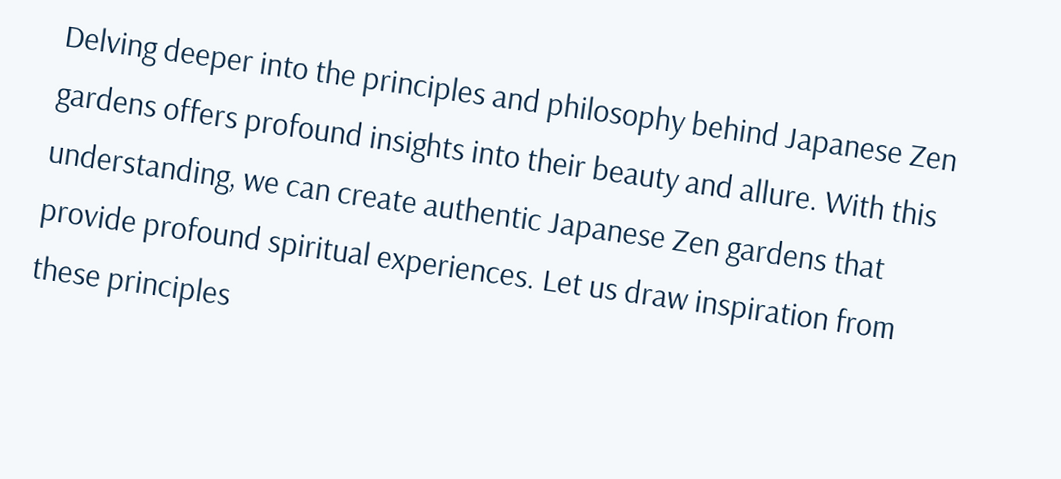Delving deeper into the principles and philosophy behind Japanese Zen gardens offers profound insights into their beauty and allure. With this understanding, we can create authentic Japanese Zen gardens that provide profound spiritual experiences. Let us draw inspiration from these principles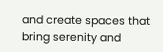and create spaces that bring serenity and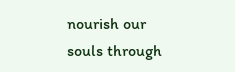nourish our souls through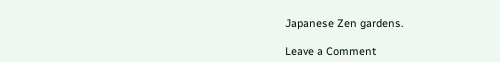Japanese Zen gardens.

Leave a Comment